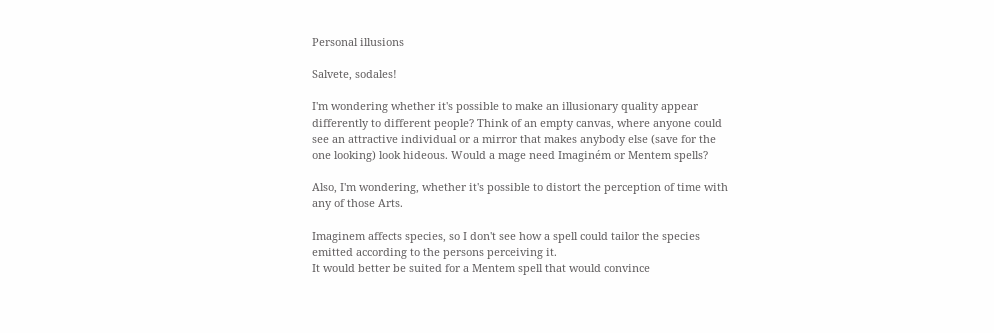Personal illusions

Salvete, sodales!

I'm wondering whether it's possible to make an illusionary quality appear differently to different people? Think of an empty canvas, where anyone could see an attractive individual or a mirror that makes anybody else (save for the one looking) look hideous. Would a mage need Imaginém or Mentem spells?

Also, I'm wondering, whether it's possible to distort the perception of time with any of those Arts.

Imaginem affects species, so I don't see how a spell could tailor the species emitted according to the persons perceiving it.
It would better be suited for a Mentem spell that would convince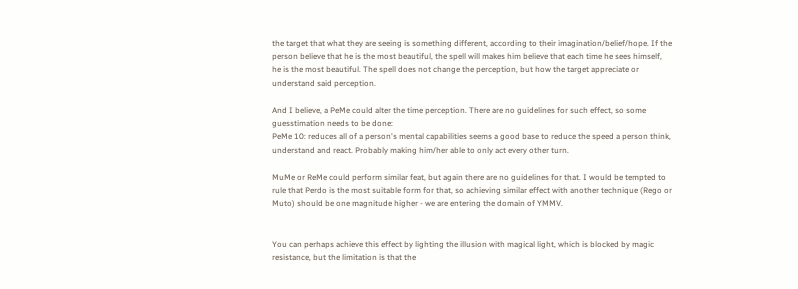the target that what they are seeing is something different, according to their imagination/belief/hope. If the person believe that he is the most beautiful, the spell will makes him believe that each time he sees himself, he is the most beautiful. The spell does not change the perception, but how the target appreciate or understand said perception.

And I believe, a PeMe could alter the time perception. There are no guidelines for such effect, so some guesstimation needs to be done:
PeMe 10: reduces all of a person's mental capabilities seems a good base to reduce the speed a person think, understand and react. Probably making him/her able to only act every other turn.

MuMe or ReMe could perform similar feat, but again there are no guidelines for that. I would be tempted to rule that Perdo is the most suitable form for that, so achieving similar effect with another technique (Rego or Muto) should be one magnitude higher - we are entering the domain of YMMV.


You can perhaps achieve this effect by lighting the illusion with magical light, which is blocked by magic resistance, but the limitation is that the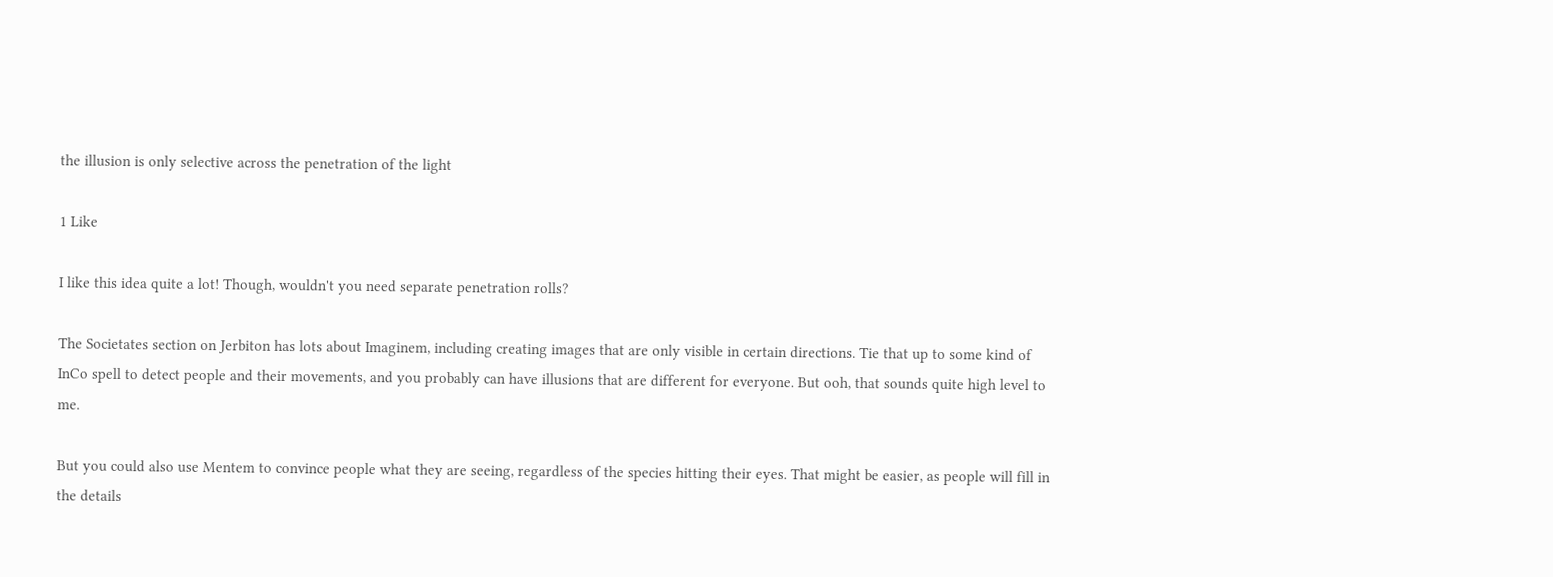the illusion is only selective across the penetration of the light

1 Like

I like this idea quite a lot! Though, wouldn't you need separate penetration rolls?

The Societates section on Jerbiton has lots about Imaginem, including creating images that are only visible in certain directions. Tie that up to some kind of InCo spell to detect people and their movements, and you probably can have illusions that are different for everyone. But ooh, that sounds quite high level to me.

But you could also use Mentem to convince people what they are seeing, regardless of the species hitting their eyes. That might be easier, as people will fill in the details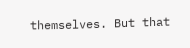themselves. But that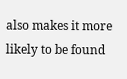also makes it more likely to be found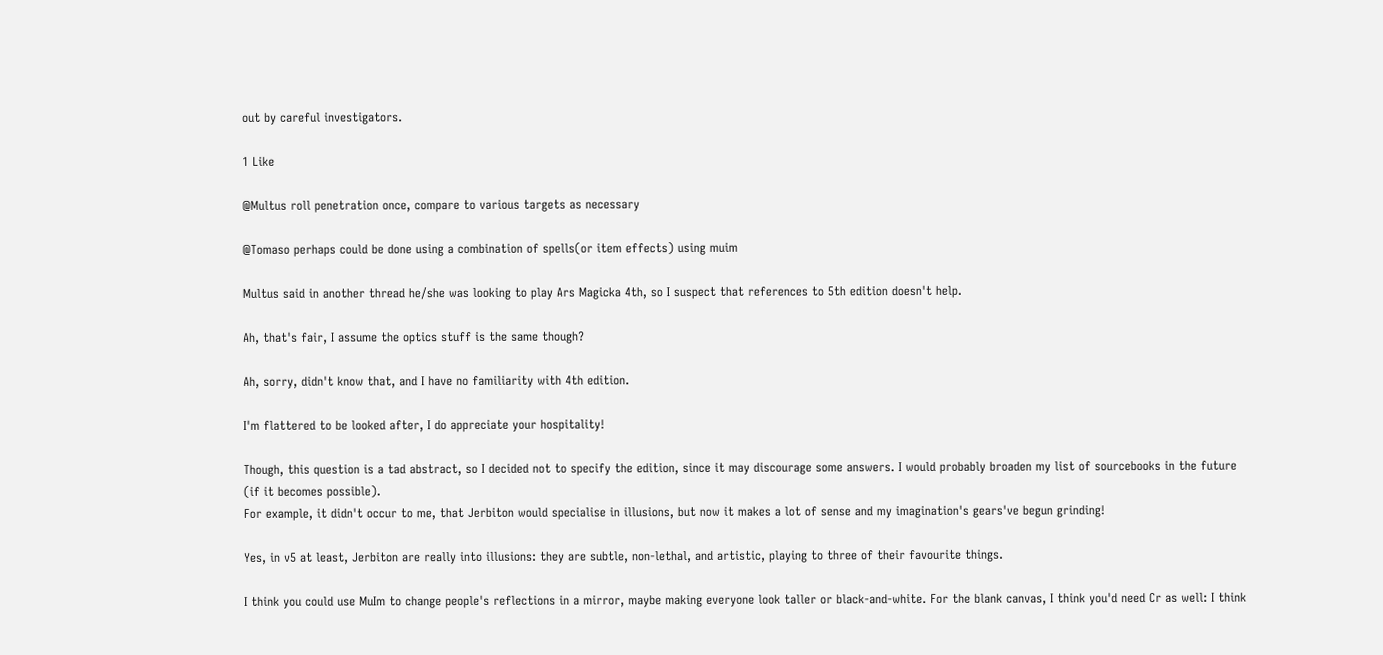out by careful investigators.

1 Like

@Multus roll penetration once, compare to various targets as necessary

@Tomaso perhaps could be done using a combination of spells(or item effects) using muim

Multus said in another thread he/she was looking to play Ars Magicka 4th, so I suspect that references to 5th edition doesn't help.

Ah, that's fair, I assume the optics stuff is the same though?

Ah, sorry, didn't know that, and I have no familiarity with 4th edition.

I'm flattered to be looked after, I do appreciate your hospitality!

Though, this question is a tad abstract, so I decided not to specify the edition, since it may discourage some answers. I would probably broaden my list of sourcebooks in the future (if it becomes possible).
For example, it didn't occur to me, that Jerbiton would specialise in illusions, but now it makes a lot of sense and my imagination's gears've begun grinding!

Yes, in v5 at least, Jerbiton are really into illusions: they are subtle, non-lethal, and artistic, playing to three of their favourite things.

I think you could use MuIm to change people's reflections in a mirror, maybe making everyone look taller or black-and-white. For the blank canvas, I think you'd need Cr as well: I think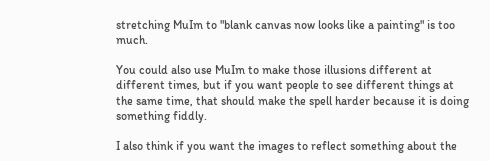stretching MuIm to "blank canvas now looks like a painting" is too much.

You could also use MuIm to make those illusions different at different times, but if you want people to see different things at the same time, that should make the spell harder because it is doing something fiddly.

I also think if you want the images to reflect something about the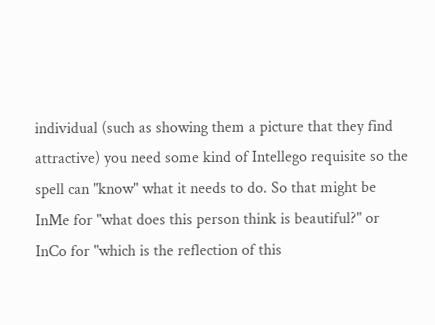individual (such as showing them a picture that they find attractive) you need some kind of Intellego requisite so the spell can "know" what it needs to do. So that might be InMe for "what does this person think is beautiful?" or InCo for "which is the reflection of this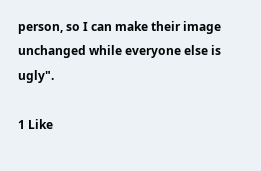person, so I can make their image unchanged while everyone else is ugly".

1 Like